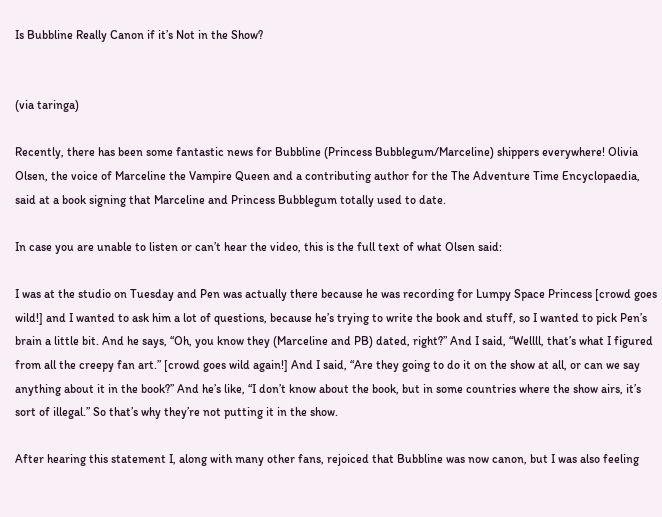Is Bubbline Really Canon if it’s Not in the Show?


(via taringa)

Recently, there has been some fantastic news for Bubbline (Princess Bubblegum/Marceline) shippers everywhere! Olivia Olsen, the voice of Marceline the Vampire Queen and a contributing author for the The Adventure Time Encyclopaedia, said at a book signing that Marceline and Princess Bubblegum totally used to date.

In case you are unable to listen or can’t hear the video, this is the full text of what Olsen said:

I was at the studio on Tuesday and Pen was actually there because he was recording for Lumpy Space Princess [crowd goes wild!] and I wanted to ask him a lot of questions, because he’s trying to write the book and stuff, so I wanted to pick Pen’s brain a little bit. And he says, “Oh, you know they (Marceline and PB) dated, right?” And I said, “Wellll, that’s what I figured from all the creepy fan art.” [crowd goes wild again!] And I said, “Are they going to do it on the show at all, or can we say anything about it in the book?” And he’s like, “I don’t know about the book, but in some countries where the show airs, it’s sort of illegal.” So that’s why they’re not putting it in the show.

After hearing this statement I, along with many other fans, rejoiced that Bubbline was now canon, but I was also feeling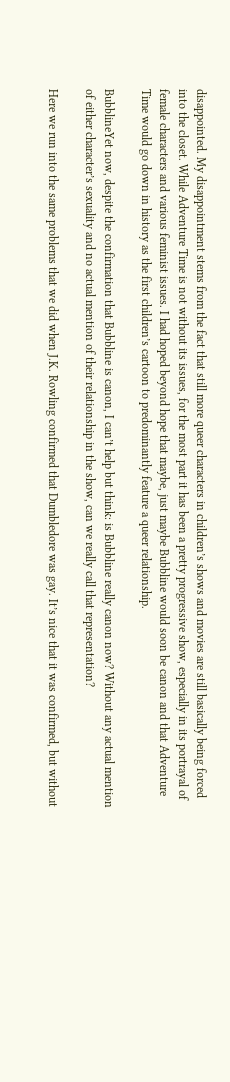disappointed. My disappointment stems from the fact that still more queer characters in children’s shows and movies are still basically being forced into the closet. While Adventure Time is not without its issues, for the most part it has been a pretty progressive show, especially in its portrayal of female characters and various feminist issues. I had hoped beyond hope that maybe, just maybe Bubbline would soon be canon and that Adventure Time would go down in history as the first children’s cartoon to predominantly feature a queer relationship.

BubblineYet now, despite the confirmation that Bubbline is canon, I can’t help but think: is Bubbline really canon now? Without any actual mention of either character’s sexuality and no actual mention of their relationship in the show, can we really call that representation?

Here we run into the same problems that we did when J.K. Rowling confirmed that Dumbledore was gay. It’s nice that it was confirmed, but without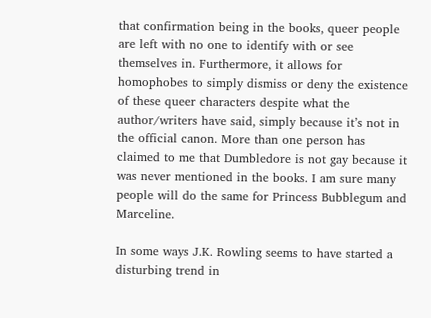that confirmation being in the books, queer people are left with no one to identify with or see themselves in. Furthermore, it allows for homophobes to simply dismiss or deny the existence of these queer characters despite what the author/writers have said, simply because it’s not in the official canon. More than one person has claimed to me that Dumbledore is not gay because it was never mentioned in the books. I am sure many people will do the same for Princess Bubblegum and Marceline.

In some ways J.K. Rowling seems to have started a disturbing trend in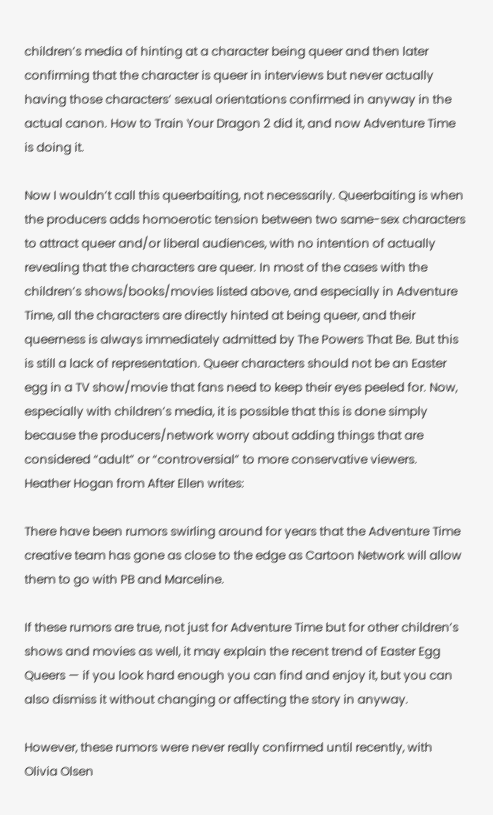children’s media of hinting at a character being queer and then later confirming that the character is queer in interviews but never actually having those characters’ sexual orientations confirmed in anyway in the actual canon. How to Train Your Dragon 2 did it, and now Adventure Time is doing it.

Now I wouldn’t call this queerbaiting, not necessarily. Queerbaiting is when the producers adds homoerotic tension between two same-sex characters to attract queer and/or liberal audiences, with no intention of actually revealing that the characters are queer. In most of the cases with the children’s shows/books/movies listed above, and especially in Adventure Time, all the characters are directly hinted at being queer, and their queerness is always immediately admitted by The Powers That Be. But this is still a lack of representation. Queer characters should not be an Easter egg in a TV show/movie that fans need to keep their eyes peeled for. Now, especially with children’s media, it is possible that this is done simply because the producers/network worry about adding things that are considered “adult” or “controversial” to more conservative viewers. Heather Hogan from After Ellen writes:

There have been rumors swirling around for years that the Adventure Time creative team has gone as close to the edge as Cartoon Network will allow them to go with PB and Marceline.

If these rumors are true, not just for Adventure Time but for other children’s shows and movies as well, it may explain the recent trend of Easter Egg Queers — if you look hard enough you can find and enjoy it, but you can also dismiss it without changing or affecting the story in anyway.

However, these rumors were never really confirmed until recently, with Olivia Olsen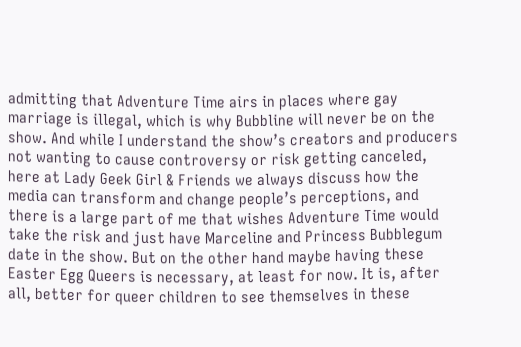admitting that Adventure Time airs in places where gay marriage is illegal, which is why Bubbline will never be on the show. And while I understand the show’s creators and producers not wanting to cause controversy or risk getting canceled, here at Lady Geek Girl & Friends we always discuss how the media can transform and change people’s perceptions, and there is a large part of me that wishes Adventure Time would take the risk and just have Marceline and Princess Bubblegum date in the show. But on the other hand maybe having these Easter Egg Queers is necessary, at least for now. It is, after all, better for queer children to see themselves in these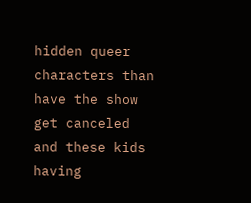hidden queer characters than have the show get canceled and these kids having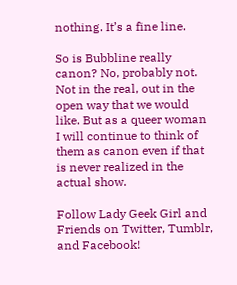nothing. It’s a fine line.

So is Bubbline really canon? No, probably not. Not in the real, out in the open way that we would like. But as a queer woman I will continue to think of them as canon even if that is never realized in the actual show.

Follow Lady Geek Girl and Friends on Twitter, Tumblr, and Facebook!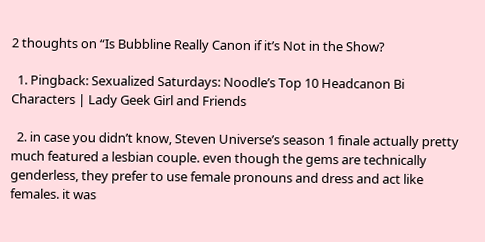2 thoughts on “Is Bubbline Really Canon if it’s Not in the Show?

  1. Pingback: Sexualized Saturdays: Noodle’s Top 10 Headcanon Bi Characters | Lady Geek Girl and Friends

  2. in case you didn’t know, Steven Universe’s season 1 finale actually pretty much featured a lesbian couple. even though the gems are technically genderless, they prefer to use female pronouns and dress and act like females. it was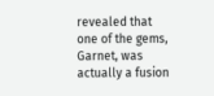revealed that one of the gems, Garnet, was actually a fusion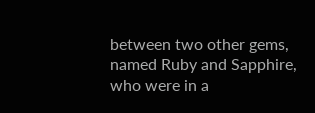between two other gems, named Ruby and Sapphire, who were in a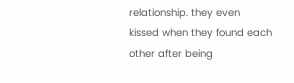relationship. they even kissed when they found each other after being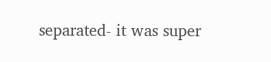separated- it was super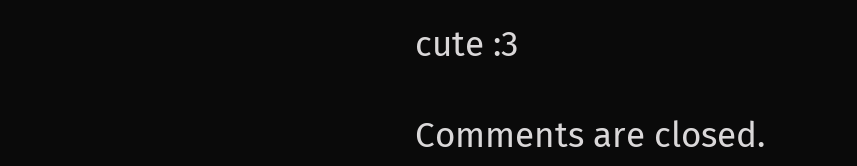cute :3

Comments are closed.